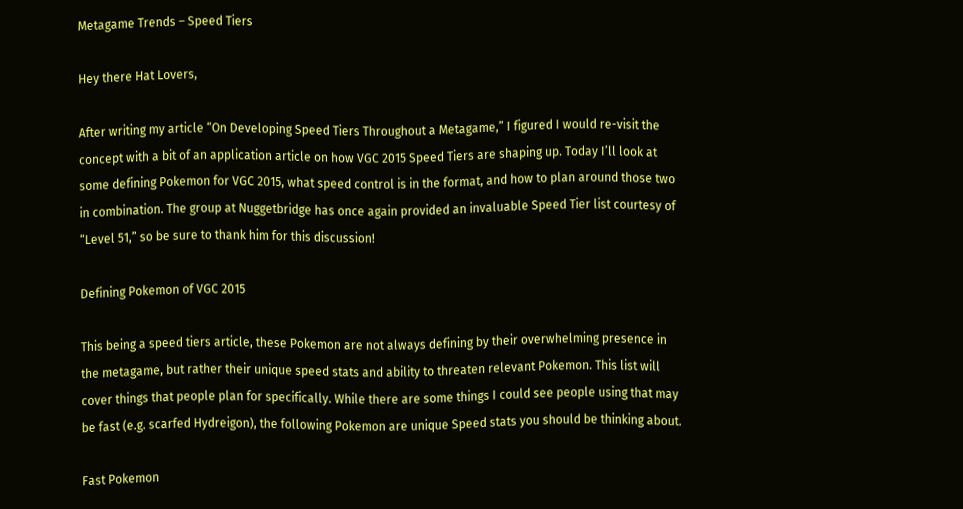Metagame Trends – Speed Tiers

Hey there Hat Lovers,

After writing my article “On Developing Speed Tiers Throughout a Metagame,” I figured I would re-visit the concept with a bit of an application article on how VGC 2015 Speed Tiers are shaping up. Today I’ll look at some defining Pokemon for VGC 2015, what speed control is in the format, and how to plan around those two in combination. The group at Nuggetbridge has once again provided an invaluable Speed Tier list courtesy of “Level 51,” so be sure to thank him for this discussion!

Defining Pokemon of VGC 2015

This being a speed tiers article, these Pokemon are not always defining by their overwhelming presence in the metagame, but rather their unique speed stats and ability to threaten relevant Pokemon. This list will cover things that people plan for specifically. While there are some things I could see people using that may be fast (e.g. scarfed Hydreigon), the following Pokemon are unique Speed stats you should be thinking about.

Fast Pokemon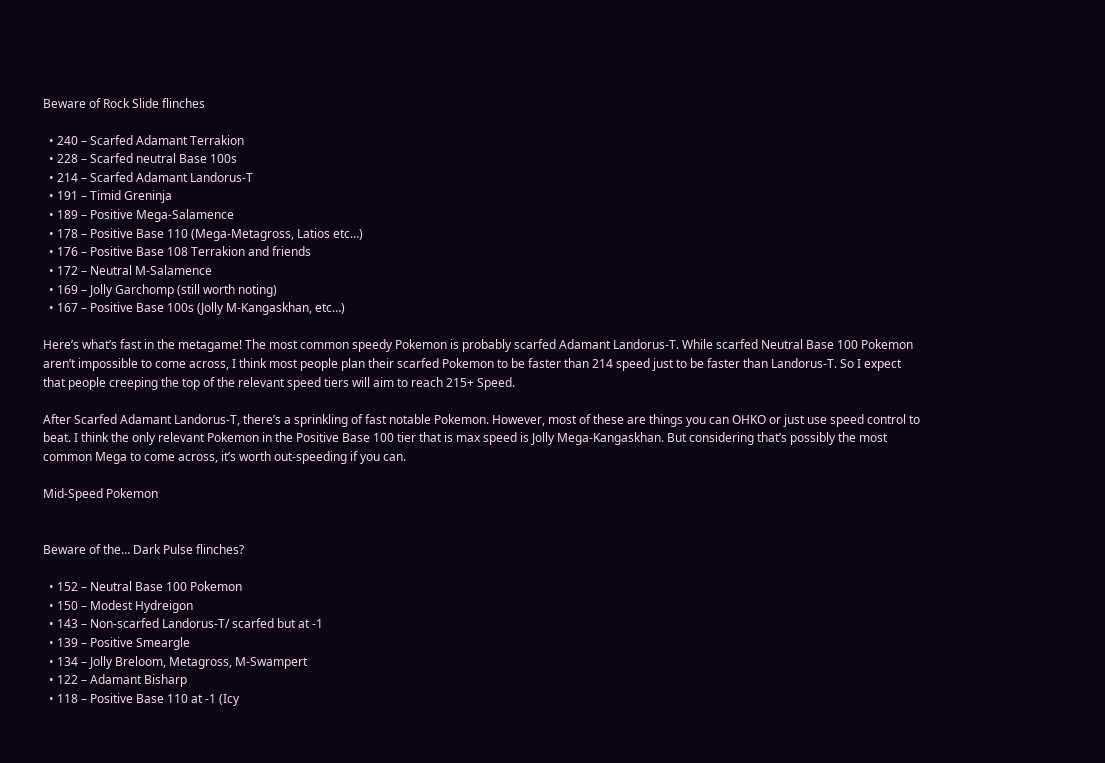Beware of Rock Slide flinches

  • 240 – Scarfed Adamant Terrakion
  • 228 – Scarfed neutral Base 100s
  • 214 – Scarfed Adamant Landorus-T
  • 191 – Timid Greninja
  • 189 – Positive Mega-Salamence
  • 178 – Positive Base 110 (Mega-Metagross, Latios etc…)
  • 176 – Positive Base 108 Terrakion and friends
  • 172 – Neutral M-Salamence
  • 169 – Jolly Garchomp (still worth noting)
  • 167 – Positive Base 100s (Jolly M-Kangaskhan, etc…)

Here’s what’s fast in the metagame! The most common speedy Pokemon is probably scarfed Adamant Landorus-T. While scarfed Neutral Base 100 Pokemon aren’t impossible to come across, I think most people plan their scarfed Pokemon to be faster than 214 speed just to be faster than Landorus-T. So I expect that people creeping the top of the relevant speed tiers will aim to reach 215+ Speed.

After Scarfed Adamant Landorus-T, there’s a sprinkling of fast notable Pokemon. However, most of these are things you can OHKO or just use speed control to beat. I think the only relevant Pokemon in the Positive Base 100 tier that is max speed is Jolly Mega-Kangaskhan. But considering that’s possibly the most common Mega to come across, it’s worth out-speeding if you can.

Mid-Speed Pokemon


Beware of the… Dark Pulse flinches?

  • 152 – Neutral Base 100 Pokemon
  • 150 – Modest Hydreigon
  • 143 – Non-scarfed Landorus-T/ scarfed but at -1
  • 139 – Positive Smeargle
  • 134 – Jolly Breloom, Metagross, M-Swampert
  • 122 – Adamant Bisharp
  • 118 – Positive Base 110 at -1 (Icy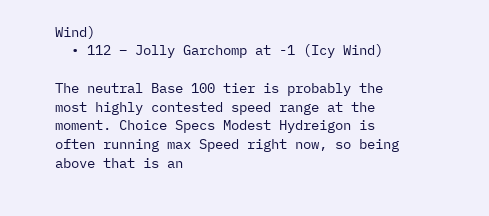Wind)
  • 112 – Jolly Garchomp at -1 (Icy Wind)

The neutral Base 100 tier is probably the most highly contested speed range at the moment. Choice Specs Modest Hydreigon is often running max Speed right now, so being above that is an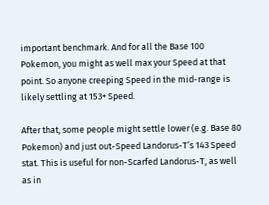important benchmark. And for all the Base 100 Pokemon, you might as well max your Speed at that point. So anyone creeping Speed in the mid-range is likely settling at 153+ Speed.

After that, some people might settle lower (e.g. Base 80 Pokemon) and just out-Speed Landorus-T’s 143 Speed stat. This is useful for non-Scarfed Landorus-T, as well as in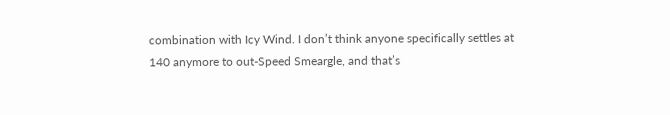combination with Icy Wind. I don’t think anyone specifically settles at 140 anymore to out-Speed Smeargle, and that’s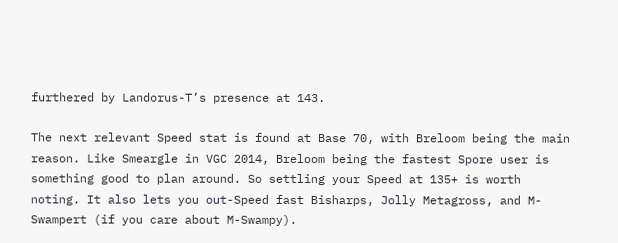furthered by Landorus-T’s presence at 143.

The next relevant Speed stat is found at Base 70, with Breloom being the main reason. Like Smeargle in VGC 2014, Breloom being the fastest Spore user is something good to plan around. So settling your Speed at 135+ is worth noting. It also lets you out-Speed fast Bisharps, Jolly Metagross, and M-Swampert (if you care about M-Swampy).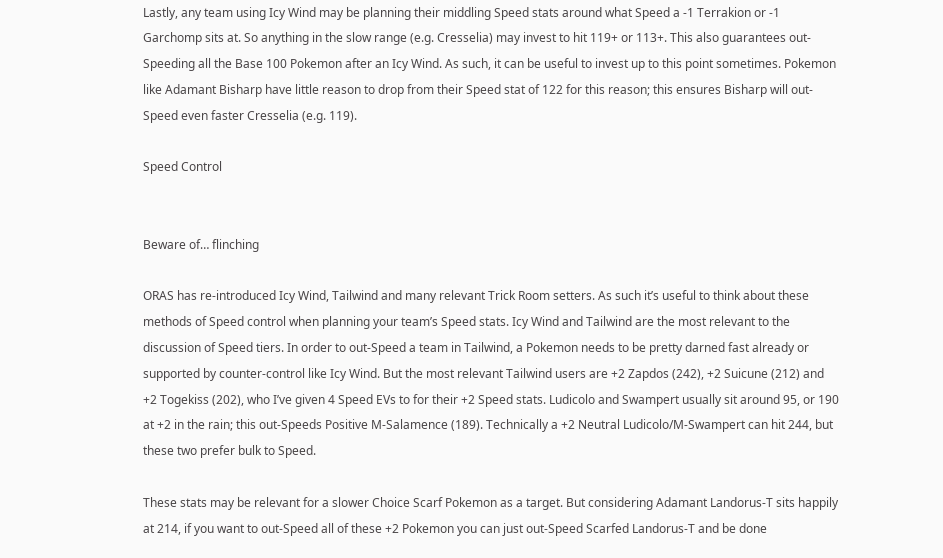Lastly, any team using Icy Wind may be planning their middling Speed stats around what Speed a -1 Terrakion or -1 Garchomp sits at. So anything in the slow range (e.g. Cresselia) may invest to hit 119+ or 113+. This also guarantees out-Speeding all the Base 100 Pokemon after an Icy Wind. As such, it can be useful to invest up to this point sometimes. Pokemon like Adamant Bisharp have little reason to drop from their Speed stat of 122 for this reason; this ensures Bisharp will out-Speed even faster Cresselia (e.g. 119).

Speed Control


Beware of… flinching

ORAS has re-introduced Icy Wind, Tailwind and many relevant Trick Room setters. As such it’s useful to think about these methods of Speed control when planning your team’s Speed stats. Icy Wind and Tailwind are the most relevant to the discussion of Speed tiers. In order to out-Speed a team in Tailwind, a Pokemon needs to be pretty darned fast already or supported by counter-control like Icy Wind. But the most relevant Tailwind users are +2 Zapdos (242), +2 Suicune (212) and +2 Togekiss (202), who I’ve given 4 Speed EVs to for their +2 Speed stats. Ludicolo and Swampert usually sit around 95, or 190 at +2 in the rain; this out-Speeds Positive M-Salamence (189). Technically a +2 Neutral Ludicolo/M-Swampert can hit 244, but these two prefer bulk to Speed.

These stats may be relevant for a slower Choice Scarf Pokemon as a target. But considering Adamant Landorus-T sits happily at 214, if you want to out-Speed all of these +2 Pokemon you can just out-Speed Scarfed Landorus-T and be done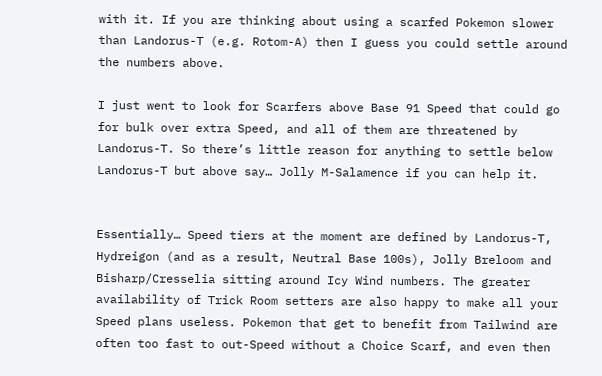with it. If you are thinking about using a scarfed Pokemon slower than Landorus-T (e.g. Rotom-A) then I guess you could settle around the numbers above.

I just went to look for Scarfers above Base 91 Speed that could go for bulk over extra Speed, and all of them are threatened by Landorus-T. So there’s little reason for anything to settle below Landorus-T but above say… Jolly M-Salamence if you can help it.


Essentially… Speed tiers at the moment are defined by Landorus-T, Hydreigon (and as a result, Neutral Base 100s), Jolly Breloom and Bisharp/Cresselia sitting around Icy Wind numbers. The greater availability of Trick Room setters are also happy to make all your Speed plans useless. Pokemon that get to benefit from Tailwind are often too fast to out-Speed without a Choice Scarf, and even then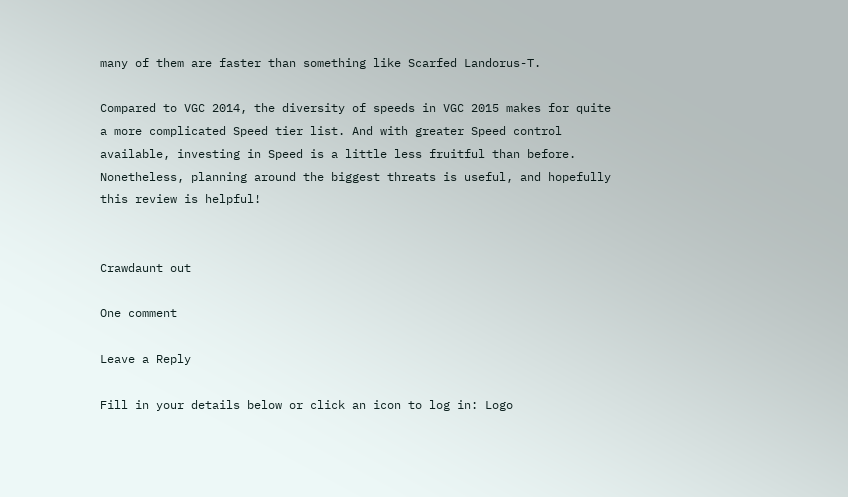many of them are faster than something like Scarfed Landorus-T.

Compared to VGC 2014, the diversity of speeds in VGC 2015 makes for quite a more complicated Speed tier list. And with greater Speed control available, investing in Speed is a little less fruitful than before. Nonetheless, planning around the biggest threats is useful, and hopefully this review is helpful!


Crawdaunt out

One comment

Leave a Reply

Fill in your details below or click an icon to log in: Logo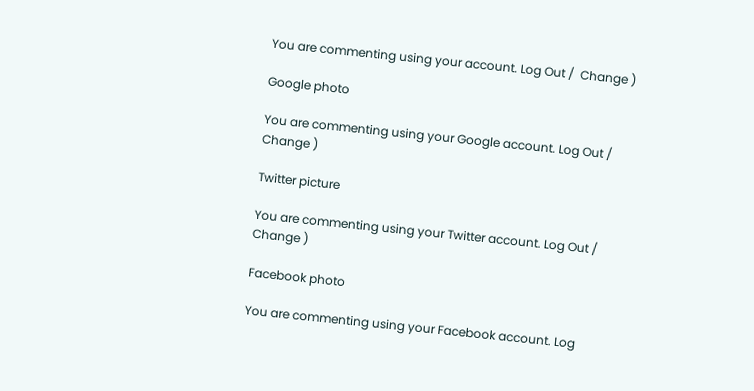You are commenting using your account. Log Out /  Change )

Google photo

You are commenting using your Google account. Log Out /  Change )

Twitter picture

You are commenting using your Twitter account. Log Out /  Change )

Facebook photo

You are commenting using your Facebook account. Log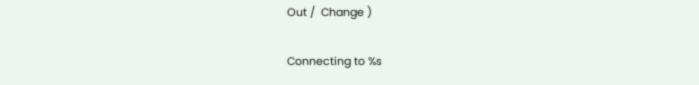Out /  Change )

Connecting to %s